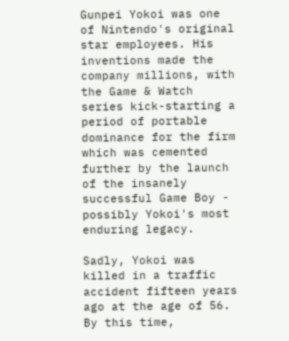Gunpei Yokoi was one of Nintendo's original star employees. His inventions made the company millions, with the Game & Watch series kick-starting a period of portable dominance for the firm which was cemented further by the launch of the insanely successful Game Boy - possibly Yokoi's most enduring legacy.

Sadly, Yokoi was killed in a traffic accident fifteen years ago at the age of 56. By this time,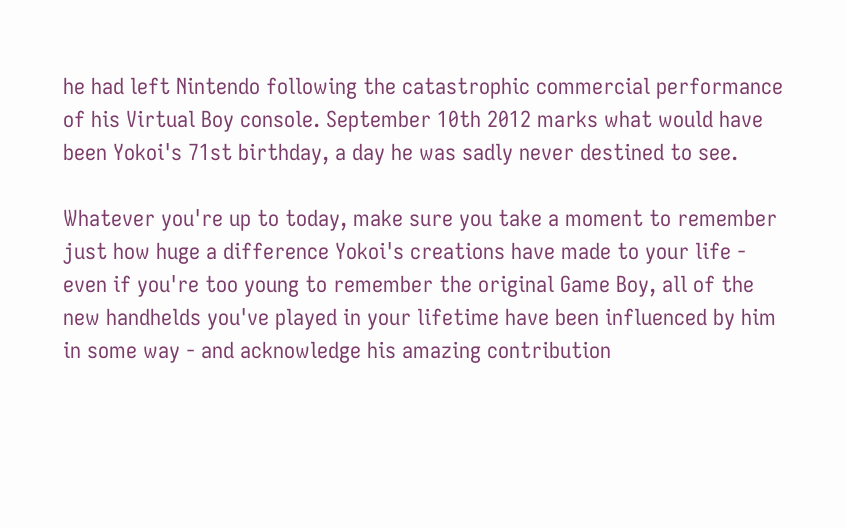he had left Nintendo following the catastrophic commercial performance of his Virtual Boy console. September 10th 2012 marks what would have been Yokoi's 71st birthday, a day he was sadly never destined to see.

Whatever you're up to today, make sure you take a moment to remember just how huge a difference Yokoi's creations have made to your life - even if you're too young to remember the original Game Boy, all of the new handhelds you've played in your lifetime have been influenced by him in some way - and acknowledge his amazing contribution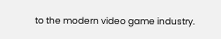to the modern video game industry.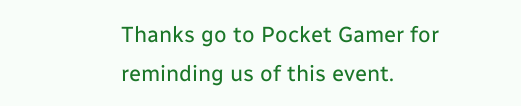Thanks go to Pocket Gamer for reminding us of this event.